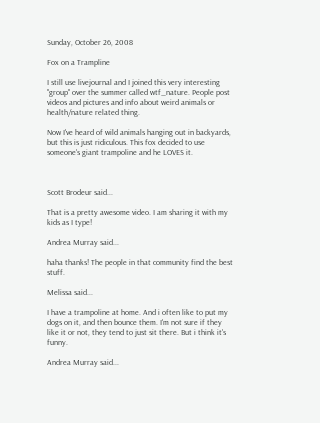Sunday, October 26, 2008

Fox on a Trampline

I still use livejournal and I joined this very interesting "group" over the summer called wtf_nature. People post videos and pictures and info about weird animals or health/nature related thing.

Now I've heard of wild animals hanging out in backyards, but this is just ridiculous. This fox decided to use someone's giant trampoline and he LOVES it.



Scott Brodeur said...

That is a pretty awesome video. I am sharing it with my kids as I type!

Andrea Murray said...

haha thanks! The people in that community find the best stuff.

Melissa said...

I have a trampoline at home. And i often like to put my dogs on it, and then bounce them. I'm not sure if they like it or not, they tend to just sit there. But i think it's funny.

Andrea Murray said...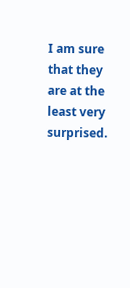I am sure that they are at the least very surprised.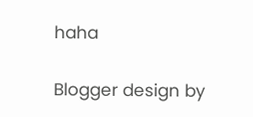haha

Blogger design by